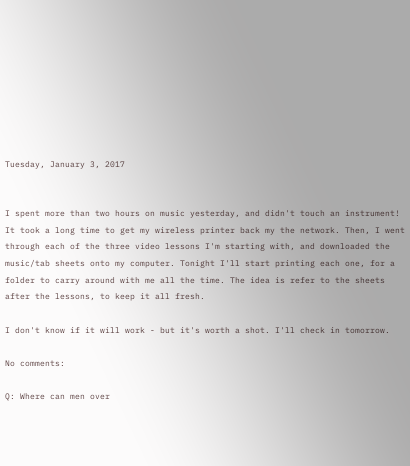Tuesday, January 3, 2017


I spent more than two hours on music yesterday, and didn't touch an instrument! It took a long time to get my wireless printer back my the network. Then, I went through each of the three video lessons I'm starting with, and downloaded the music/tab sheets onto my computer. Tonight I'll start printing each one, for a folder to carry around with me all the time. The idea is refer to the sheets after the lessons, to keep it all fresh.

I don't know if it will work - but it's worth a shot. I'll check in tomorrow.

No comments:

Q: Where can men over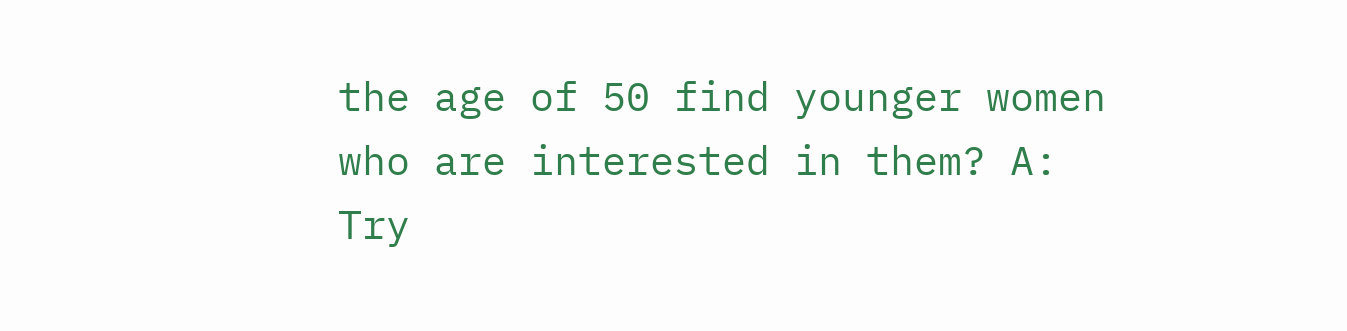the age of 50 find younger women who are interested in them? A: Try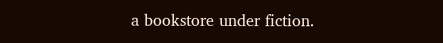a bookstore under fiction.